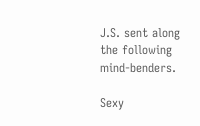J.S. sent along the following mind-benders.

Sexy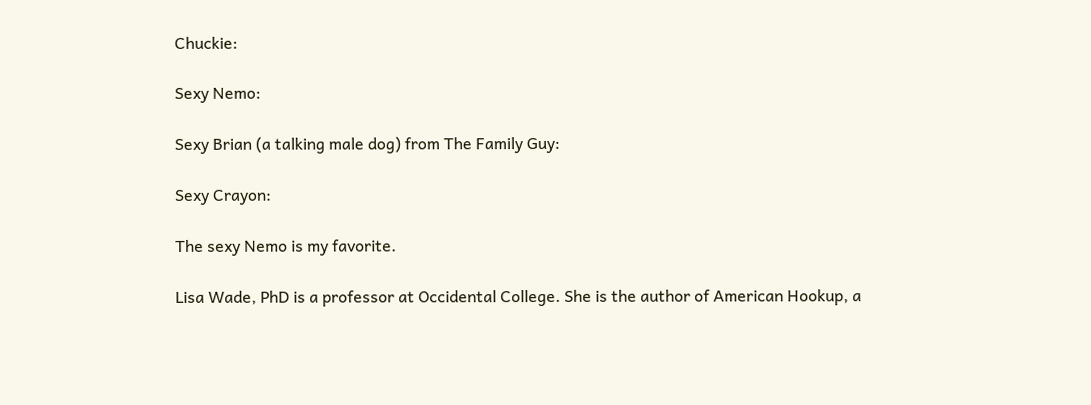Chuckie:

Sexy Nemo:

Sexy Brian (a talking male dog) from The Family Guy:

Sexy Crayon:

The sexy Nemo is my favorite.

Lisa Wade, PhD is a professor at Occidental College. She is the author of American Hookup, a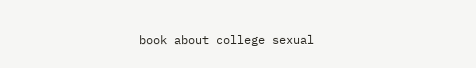book about college sexual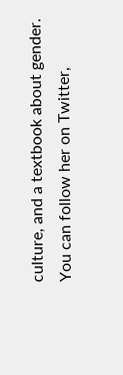culture, and a textbook about gender. You can follow her on Twitter,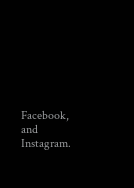Facebook, and Instagram.